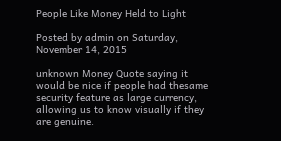People Like Money Held to Light

Posted by admin on Saturday, November 14, 2015

unknown Money Quote saying it would be nice if people had thesame security feature as large currency, allowing us to know visually if they are genuine.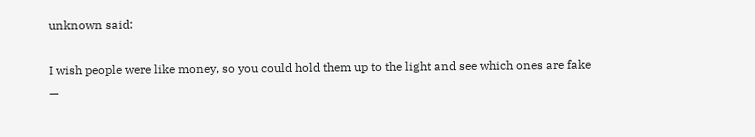unknown said:

I wish people were like money, so you could hold them up to the light and see which ones are fake
—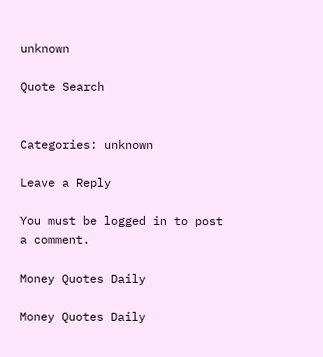unknown

Quote Search


Categories: unknown

Leave a Reply

You must be logged in to post a comment.

Money Quotes Daily

Money Quotes Daily